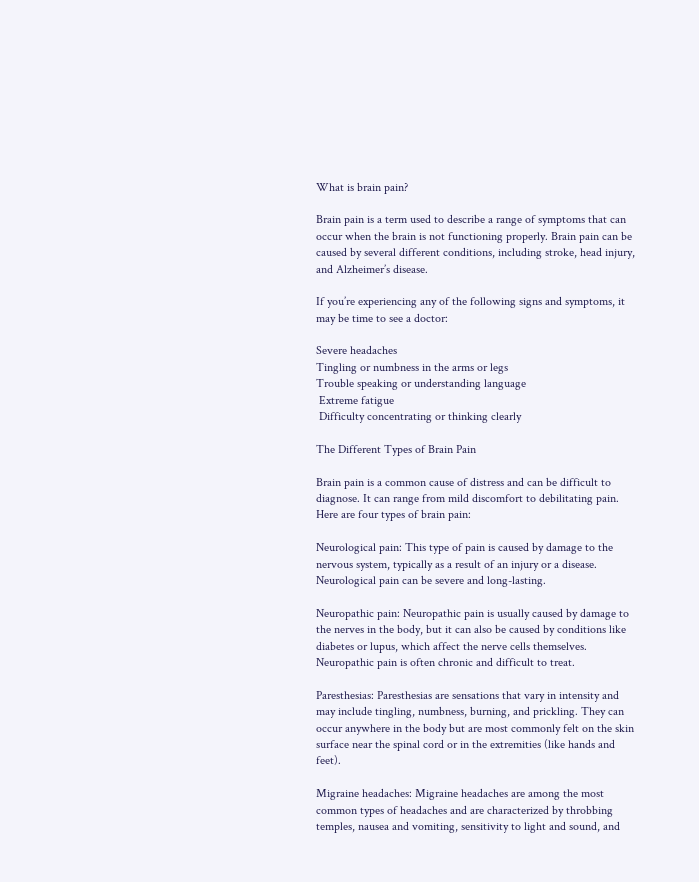What is brain pain?

Brain pain is a term used to describe a range of symptoms that can occur when the brain is not functioning properly. Brain pain can be caused by several different conditions, including stroke, head injury, and Alzheimer’s disease.

If you’re experiencing any of the following signs and symptoms, it may be time to see a doctor:

Severe headaches
Tingling or numbness in the arms or legs
Trouble speaking or understanding language
 Extreme fatigue
 Difficulty concentrating or thinking clearly

The Different Types of Brain Pain

Brain pain is a common cause of distress and can be difficult to diagnose. It can range from mild discomfort to debilitating pain. Here are four types of brain pain:

Neurological pain: This type of pain is caused by damage to the nervous system, typically as a result of an injury or a disease. Neurological pain can be severe and long-lasting.

Neuropathic pain: Neuropathic pain is usually caused by damage to the nerves in the body, but it can also be caused by conditions like diabetes or lupus, which affect the nerve cells themselves. Neuropathic pain is often chronic and difficult to treat.

Paresthesias: Paresthesias are sensations that vary in intensity and may include tingling, numbness, burning, and prickling. They can occur anywhere in the body but are most commonly felt on the skin surface near the spinal cord or in the extremities (like hands and feet).

Migraine headaches: Migraine headaches are among the most common types of headaches and are characterized by throbbing temples, nausea and vomiting, sensitivity to light and sound, and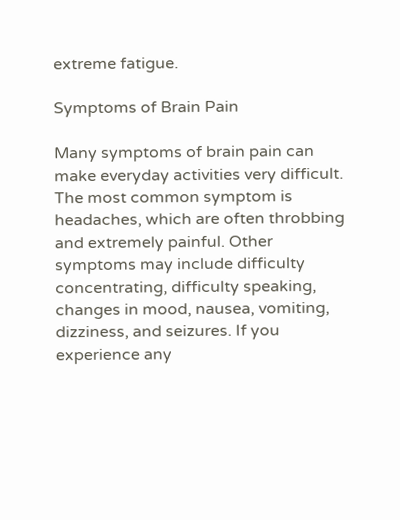extreme fatigue.

Symptoms of Brain Pain

Many symptoms of brain pain can make everyday activities very difficult. The most common symptom is headaches, which are often throbbing and extremely painful. Other symptoms may include difficulty concentrating, difficulty speaking, changes in mood, nausea, vomiting, dizziness, and seizures. If you experience any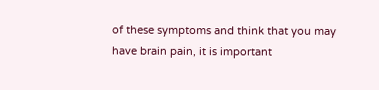of these symptoms and think that you may have brain pain, it is important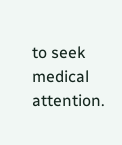to seek medical attention.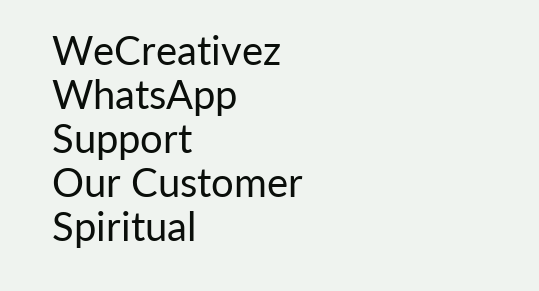WeCreativez WhatsApp Support
Our Customer Spiritual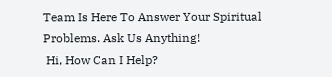Team Is Here To Answer Your Spiritual Problems. Ask Us Anything!
 Hi, How Can I Help?